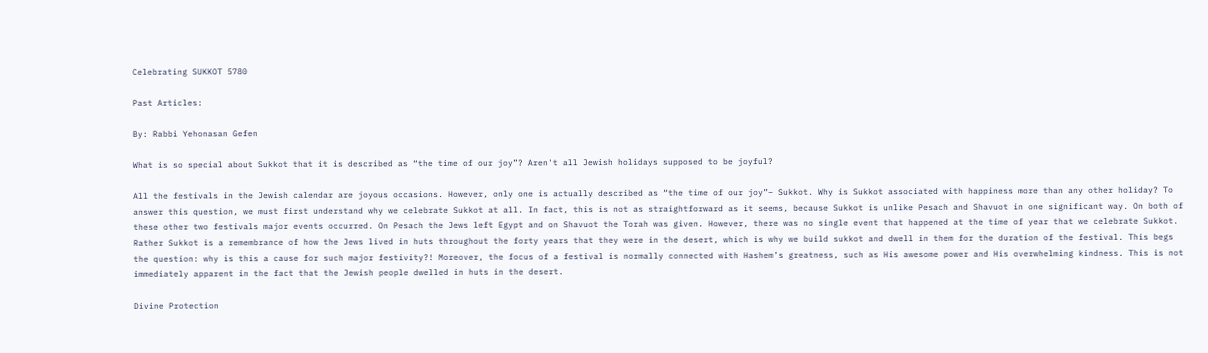Celebrating SUKKOT 5780

Past Articles:

By: Rabbi Yehonasan Gefen

What is so special about Sukkot that it is described as “the time of our joy”? Aren't all Jewish holidays supposed to be joyful?

All the festivals in the Jewish calendar are joyous occasions. However, only one is actually described as “the time of our joy”– Sukkot. Why is Sukkot associated with happiness more than any other holiday? To answer this question, we must first understand why we celebrate Sukkot at all. In fact, this is not as straightforward as it seems, because Sukkot is unlike Pesach and Shavuot in one significant way. On both of these other two festivals major events occurred. On Pesach the Jews left Egypt and on Shavuot the Torah was given. However, there was no single event that happened at the time of year that we celebrate Sukkot. Rather Sukkot is a remembrance of how the Jews lived in huts throughout the forty years that they were in the desert, which is why we build sukkot and dwell in them for the duration of the festival. This begs the question: why is this a cause for such major festivity?! Moreover, the focus of a festival is normally connected with Hashem’s greatness, such as His awesome power and His overwhelming kindness. This is not immediately apparent in the fact that the Jewish people dwelled in huts in the desert.

Divine Protection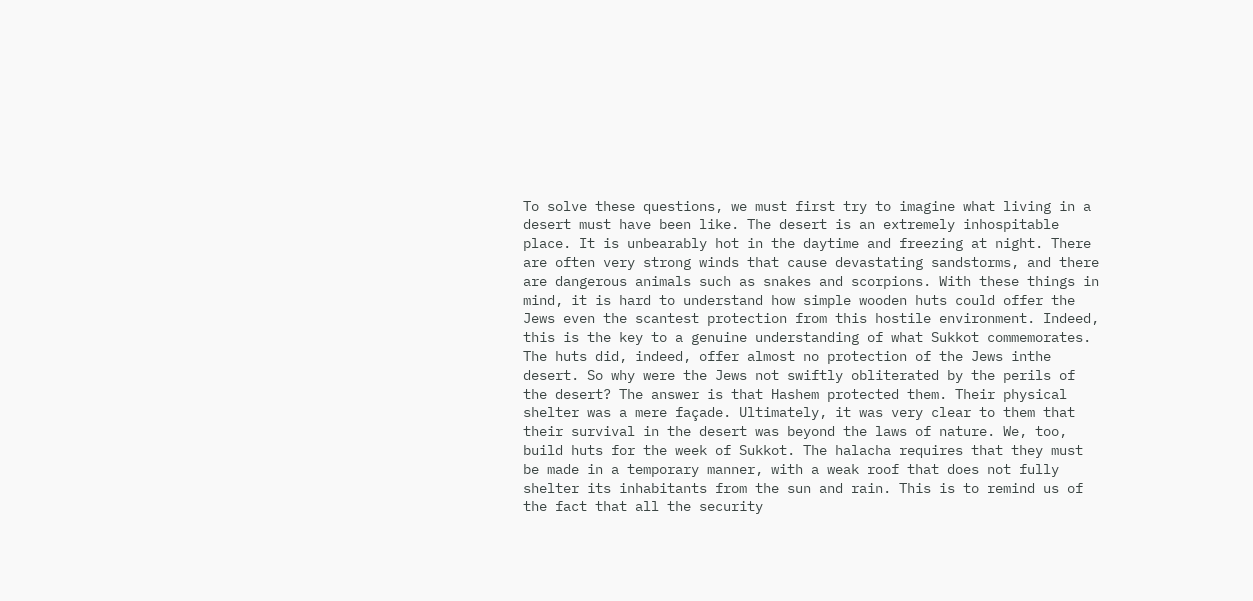To solve these questions, we must first try to imagine what living in a desert must have been like. The desert is an extremely inhospitable place. It is unbearably hot in the daytime and freezing at night. There are often very strong winds that cause devastating sandstorms, and there are dangerous animals such as snakes and scorpions. With these things in mind, it is hard to understand how simple wooden huts could offer the Jews even the scantest protection from this hostile environment. Indeed, this is the key to a genuine understanding of what Sukkot commemorates. The huts did, indeed, offer almost no protection of the Jews inthe desert. So why were the Jews not swiftly obliterated by the perils of the desert? The answer is that Hashem protected them. Their physical shelter was a mere façade. Ultimately, it was very clear to them that their survival in the desert was beyond the laws of nature. We, too, build huts for the week of Sukkot. The halacha requires that they must be made in a temporary manner, with a weak roof that does not fully shelter its inhabitants from the sun and rain. This is to remind us of the fact that all the security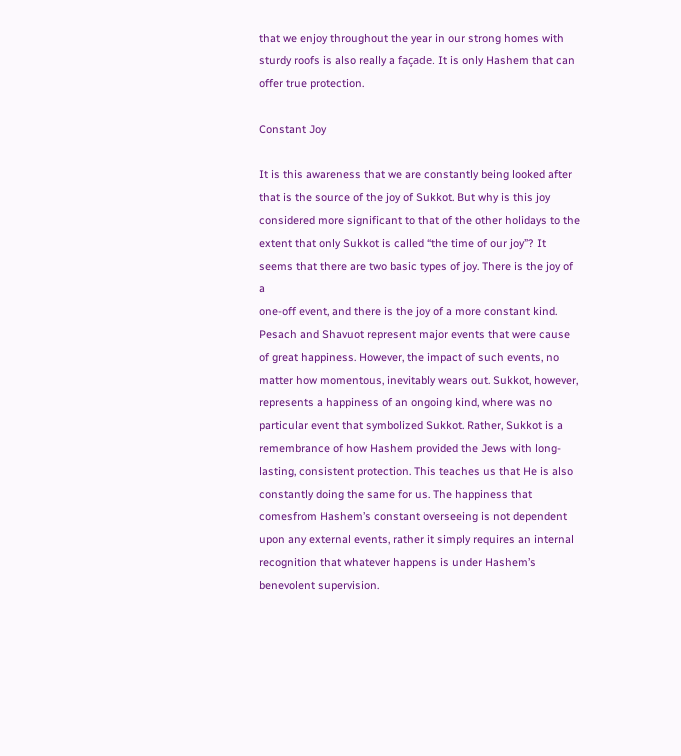that we enjoy throughout the year in our strong homes with sturdy roofs is also really a façade. It is only Hashem that can offer true protection.

Constant Joy

It is this awareness that we are constantly being looked after that is the source of the joy of Sukkot. But why is this joy considered more significant to that of the other holidays to the extent that only Sukkot is called “the time of our joy”? It seems that there are two basic types of joy. There is the joy of a
one-off event, and there is the joy of a more constant kind.
Pesach and Shavuot represent major events that were cause of great happiness. However, the impact of such events, no matter how momentous, inevitably wears out. Sukkot, however, represents a happiness of an ongoing kind, where was no particular event that symbolized Sukkot. Rather, Sukkot is a remembrance of how Hashem provided the Jews with long-lasting, consistent protection. This teaches us that He is also constantly doing the same for us. The happiness that comesfrom Hashem’s constant overseeing is not dependent upon any external events, rather it simply requires an internal recognition that whatever happens is under Hashem’s benevolent supervision.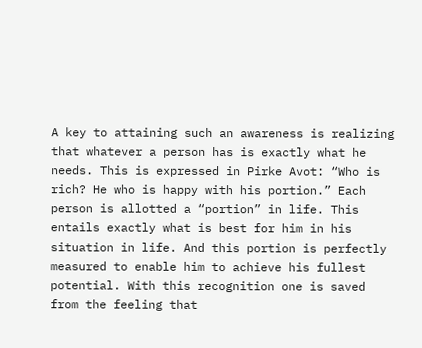A key to attaining such an awareness is realizing that whatever a person has is exactly what he needs. This is expressed in Pirke Avot: “Who is rich? He who is happy with his portion.” Each person is allotted a “portion” in life. This entails exactly what is best for him in his situation in life. And this portion is perfectly measured to enable him to achieve his fullest potential. With this recognition one is saved from the feeling that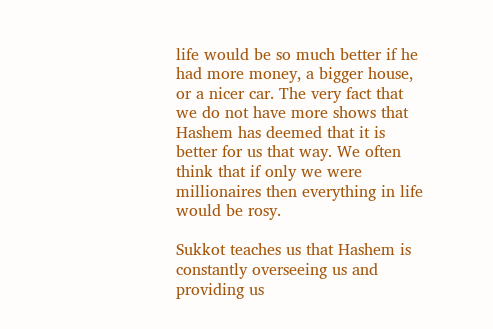life would be so much better if he had more money, a bigger house, or a nicer car. The very fact that we do not have more shows that Hashem has deemed that it is better for us that way. We often think that if only we were millionaires then everything in life would be rosy.

Sukkot teaches us that Hashem is constantly overseeing us and providing us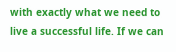with exactly what we need to live a successful life. If we can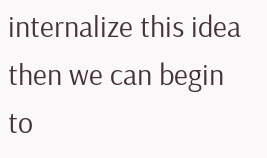internalize this idea then we can begin to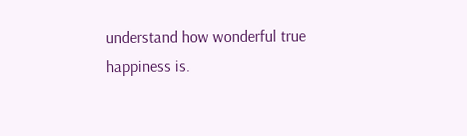understand how wonderful true happiness is.